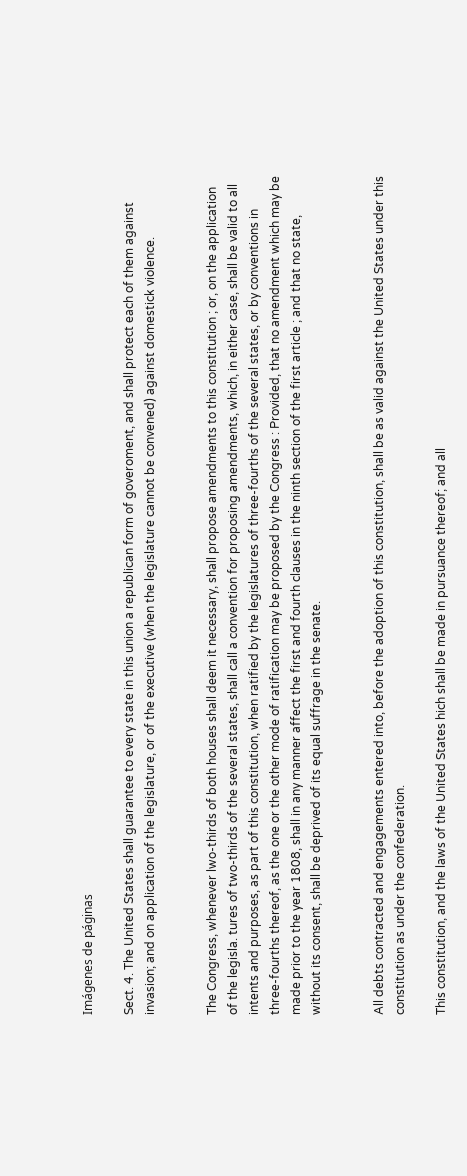Imágenes de páginas

Sect. 4. The United States shall guarantee to every state in this union a republican form of goveroment, and shall protect each of them against invasion; and on application of the legislature, or of the executive (when the legislature cannot be convened) against domestick violence.


The Congress, whenever lwo-thirds of both houses shall deem it necessary, shall propose amendments to this constitution ; or, on the application of the legisla. tures of two-thirds of the several states, shall call a convention for proposing amendments, which, in either case, shall be valid to all intents and purposes, as part of this constitution, when ratified by the legislatures of three-fourths of the several states, or by conventions in three-fourths thereof, as the one or the other mode of ratification may be proposed by the Congress : Provided, that no amendment which may be made prior to the year 1808, shall in any manner affect the first and fourth clauses in the ninth section of the first article ; and that no state, without its consent, shall be deprived of its equal suffrage in the senate.


All debts contracted and engagements entered into, before the adoption of this constitution, shall be as valid against the United States under this constitution as under the confederation.

This constitution, and the laws of the United States hich shall be made in pursuance thereof; and all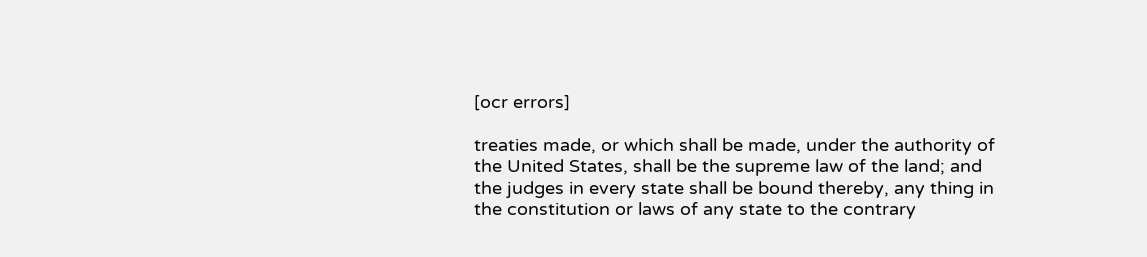[ocr errors]

treaties made, or which shall be made, under the authority of the United States, shall be the supreme law of the land; and the judges in every state shall be bound thereby, any thing in the constitution or laws of any state to the contrary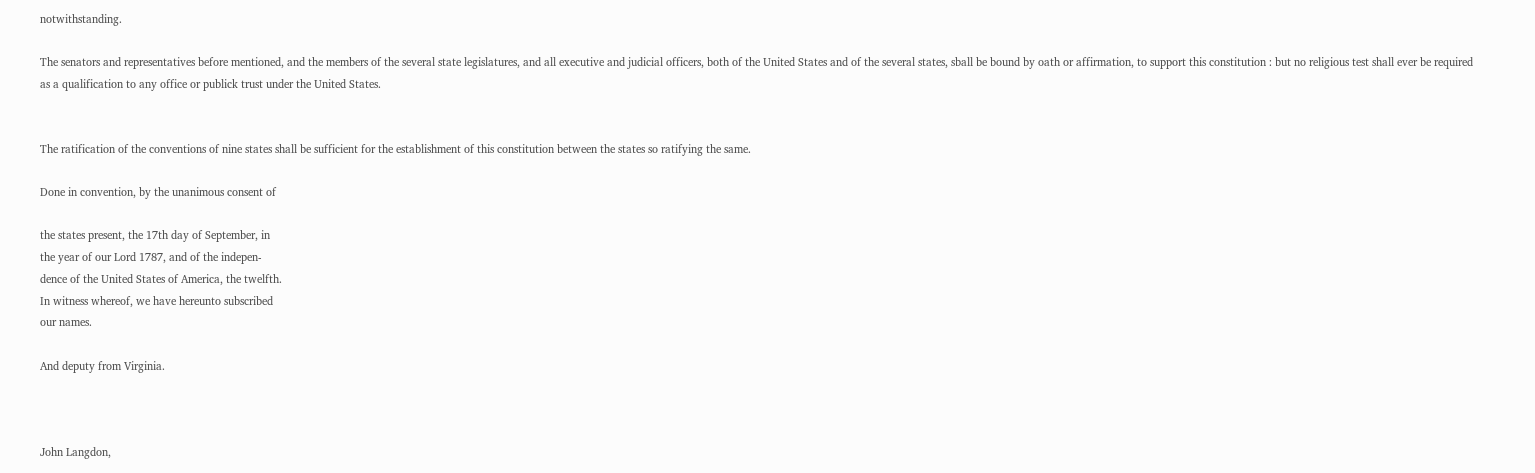notwithstanding.

The senators and representatives before mentioned, and the members of the several state legislatures, and all executive and judicial officers, both of the United States and of the several states, sball be bound by oath or affirmation, to support this constitution : but no religious test shall ever be required as a qualification to any office or publick trust under the United States.


The ratification of the conventions of nine states shall be sufficient for the establishment of this constitution between the states so ratifying the same.

Done in convention, by the unanimous consent of

the states present, the 17th day of September, in
the year of our Lord 1787, and of the indepen-
dence of the United States of America, the twelfth.
In witness whereof, we have hereunto subscribed
our names.

And deputy from Virginia.



John Langdon,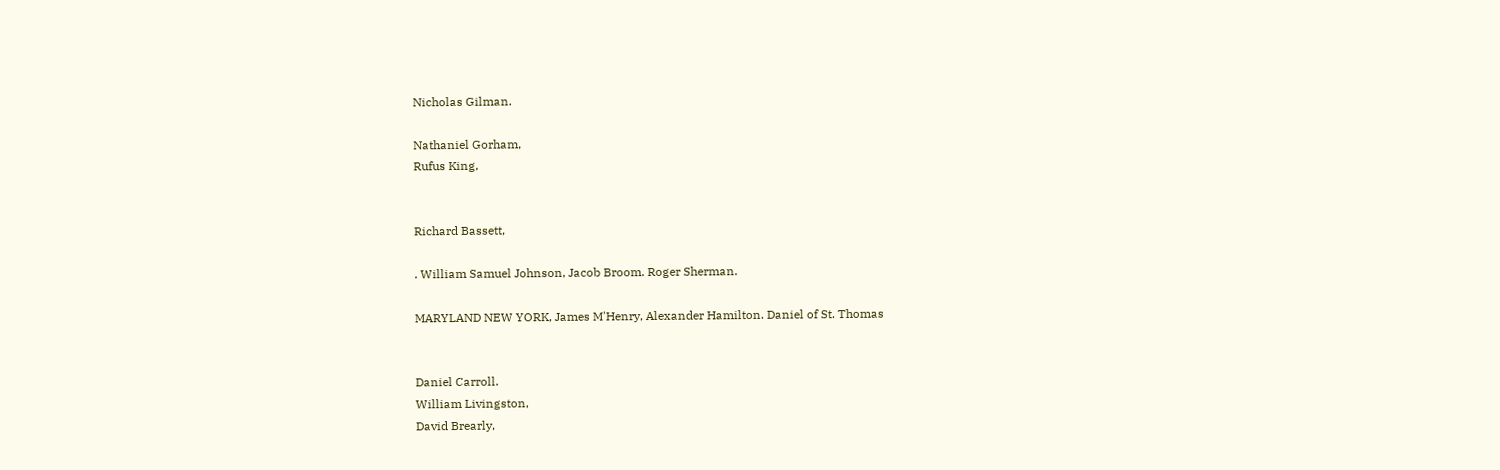Nicholas Gilman.

Nathaniel Gorham,
Rufus King,


Richard Bassett,

. William Samuel Johnson, Jacob Broom. Roger Sherman.

MARYLAND NEW YORK, James M'Henry, Alexander Hamilton. Daniel of St. Thomas


Daniel Carroll.
William Livingston,
David Brearly,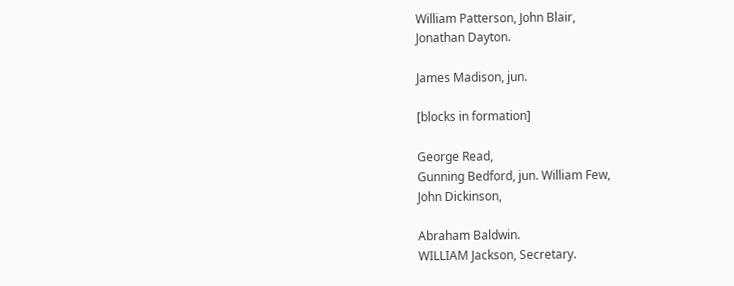William Patterson, John Blair,
Jonathan Dayton.

James Madison, jun.

[blocks in formation]

George Read,
Gunning Bedford, jun. William Few,
John Dickinson,

Abraham Baldwin.
WILLIAM Jackson, Secretary.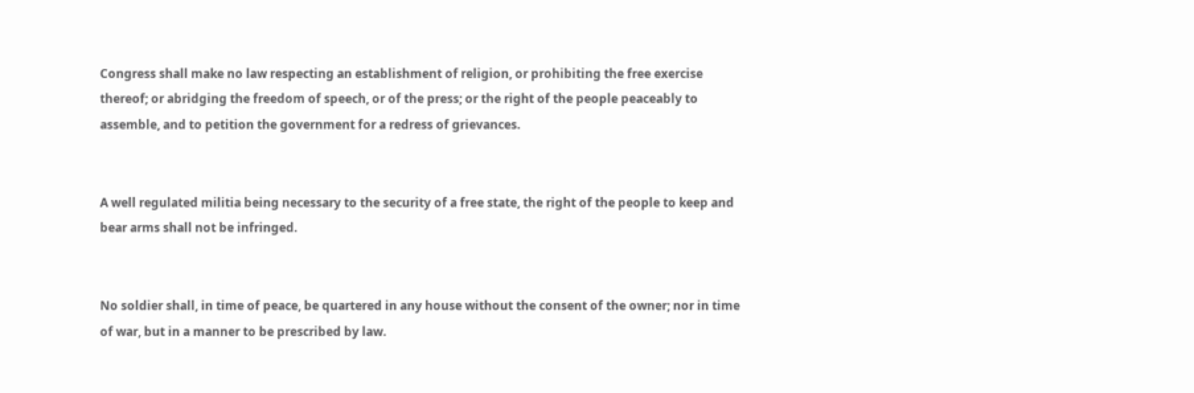Congress shall make no law respecting an establishment of religion, or prohibiting the free exercise thereof; or abridging the freedom of speech, or of the press; or the right of the people peaceably to assemble, and to petition the government for a redress of grievances.


A well regulated militia being necessary to the security of a free state, the right of the people to keep and bear arms shall not be infringed.


No soldier shall, in time of peace, be quartered in any house without the consent of the owner; nor in time of war, but in a manner to be prescribed by law.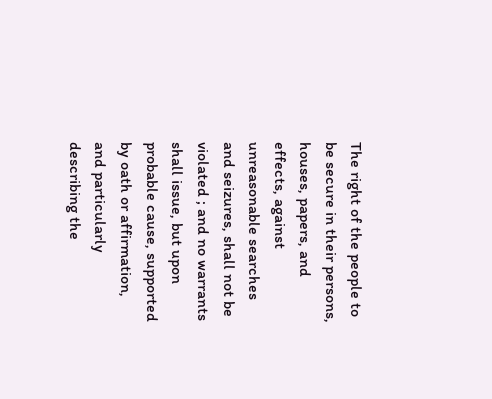The right of the people to be secure in their persons, houses, papers, and effects, against unreasonable searches and seizures, shall not be violated ; and no warrants shall issue, but upon probable cause, supported by oath or affirmation, and particularly describing the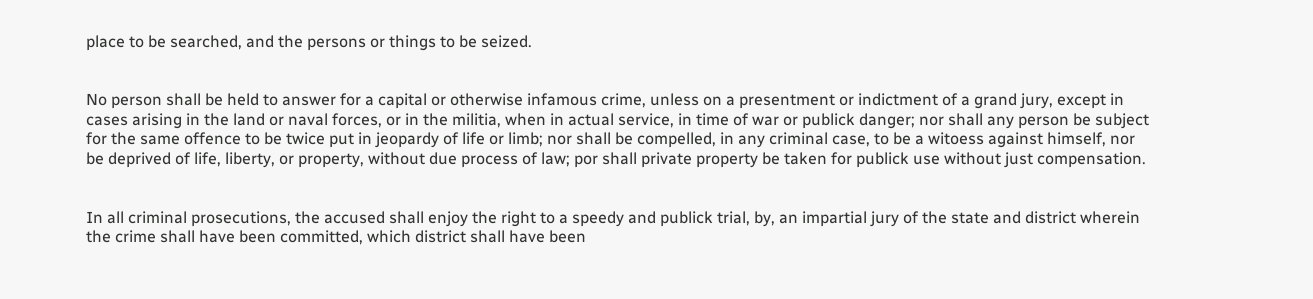place to be searched, and the persons or things to be seized.


No person shall be held to answer for a capital or otherwise infamous crime, unless on a presentment or indictment of a grand jury, except in cases arising in the land or naval forces, or in the militia, when in actual service, in time of war or publick danger; nor shall any person be subject for the same offence to be twice put in jeopardy of life or limb; nor shall be compelled, in any criminal case, to be a witoess against himself, nor be deprived of life, liberty, or property, without due process of law; por shall private property be taken for publick use without just compensation.


In all criminal prosecutions, the accused shall enjoy the right to a speedy and publick trial, by, an impartial jury of the state and district wherein the crime shall have been committed, which district shall have been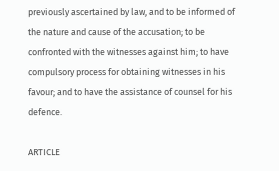previously ascertained by law, and to be informed of the nature and cause of the accusation; to be confronted with the witnesses against him; to have compulsory process for obtaining witnesses in his favour; and to have the assistance of counsel for his defence.

ARTICLE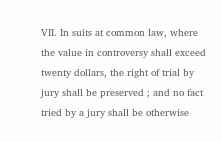VII. In suits at common law, where the value in controversy shall exceed twenty dollars, the right of trial by jury shall be preserved ; and no fact tried by a jury shall be otherwise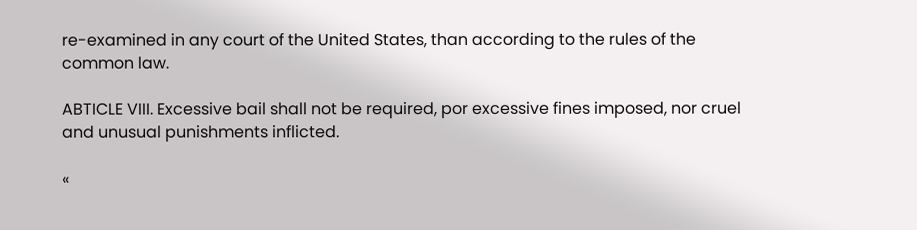re-examined in any court of the United States, than according to the rules of the common law.

ABTICLE VIII. Excessive bail shall not be required, por excessive fines imposed, nor cruel and unusual punishments inflicted.

«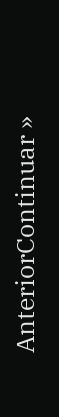AnteriorContinuar »